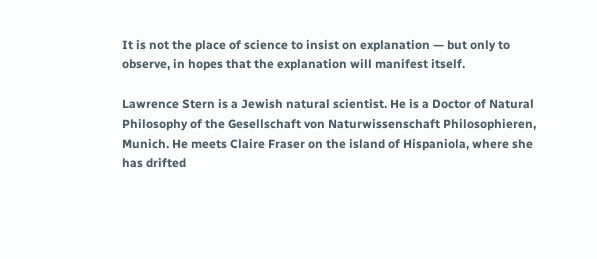It is not the place of science to insist on explanation — but only to observe, in hopes that the explanation will manifest itself.

Lawrence Stern is a Jewish natural scientist. He is a Doctor of Natural Philosophy of the Gesellschaft von Naturwissenschaft Philosophieren, Munich. He meets Claire Fraser on the island of Hispaniola, where she has drifted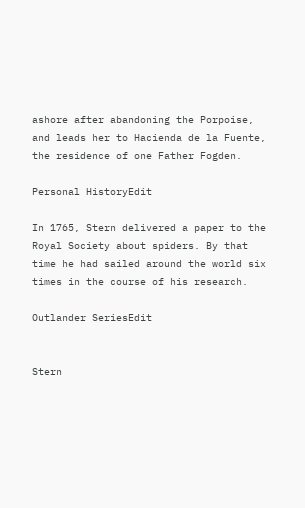ashore after abandoning the Porpoise, and leads her to Hacienda de la Fuente, the residence of one Father Fogden.

Personal HistoryEdit

In 1765, Stern delivered a paper to the Royal Society about spiders. By that time he had sailed around the world six times in the course of his research.

Outlander SeriesEdit


Stern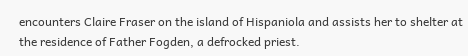encounters Claire Fraser on the island of Hispaniola and assists her to shelter at the residence of Father Fogden, a defrocked priest.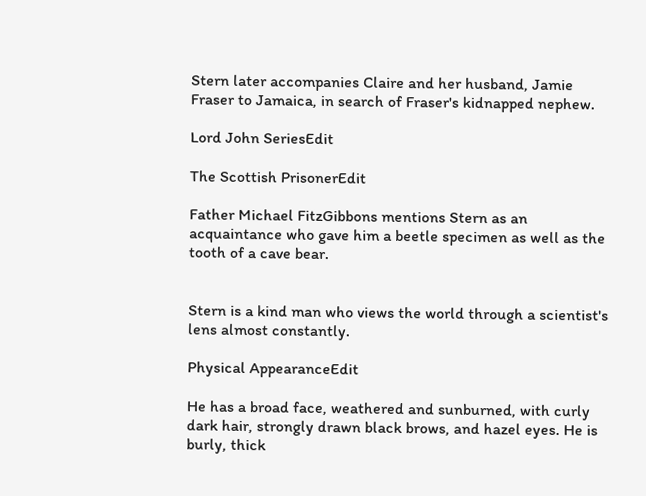Stern later accompanies Claire and her husband, Jamie Fraser to Jamaica, in search of Fraser's kidnapped nephew.

Lord John SeriesEdit

The Scottish PrisonerEdit

Father Michael FitzGibbons mentions Stern as an acquaintance who gave him a beetle specimen as well as the tooth of a cave bear.


Stern is a kind man who views the world through a scientist's lens almost constantly.

Physical AppearanceEdit

He has a broad face, weathered and sunburned, with curly dark hair, strongly drawn black brows, and hazel eyes. He is burly, thick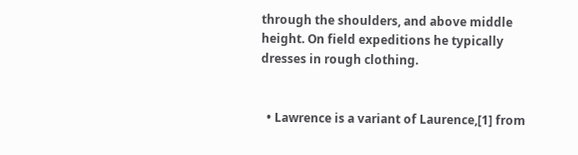through the shoulders, and above middle height. On field expeditions he typically dresses in rough clothing.


  • Lawrence is a variant of Laurence,[1] from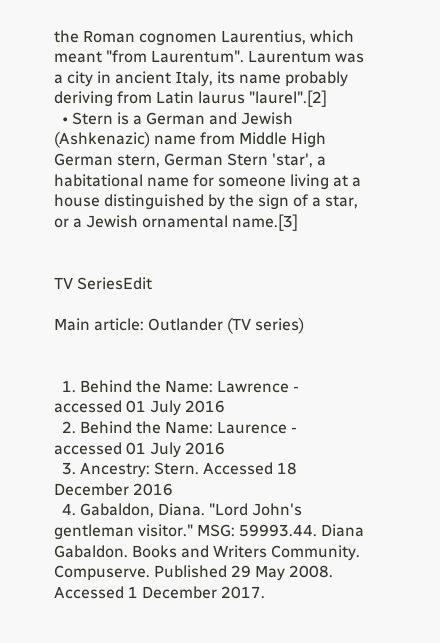the Roman cognomen Laurentius, which meant "from Laurentum". Laurentum was a city in ancient Italy, its name probably deriving from Latin laurus "laurel".[2]
  • Stern is a German and Jewish (Ashkenazic) name from Middle High German stern, German Stern 'star', a habitational name for someone living at a house distinguished by the sign of a star, or a Jewish ornamental name.[3]


TV SeriesEdit

Main article: Outlander (TV series)


  1. Behind the Name: Lawrence - accessed 01 July 2016
  2. Behind the Name: Laurence - accessed 01 July 2016
  3. Ancestry: Stern. Accessed 18 December 2016
  4. Gabaldon, Diana. "Lord John's gentleman visitor." MSG: 59993.44. Diana Gabaldon. Books and Writers Community. Compuserve. Published 29 May 2008. Accessed 1 December 2017.